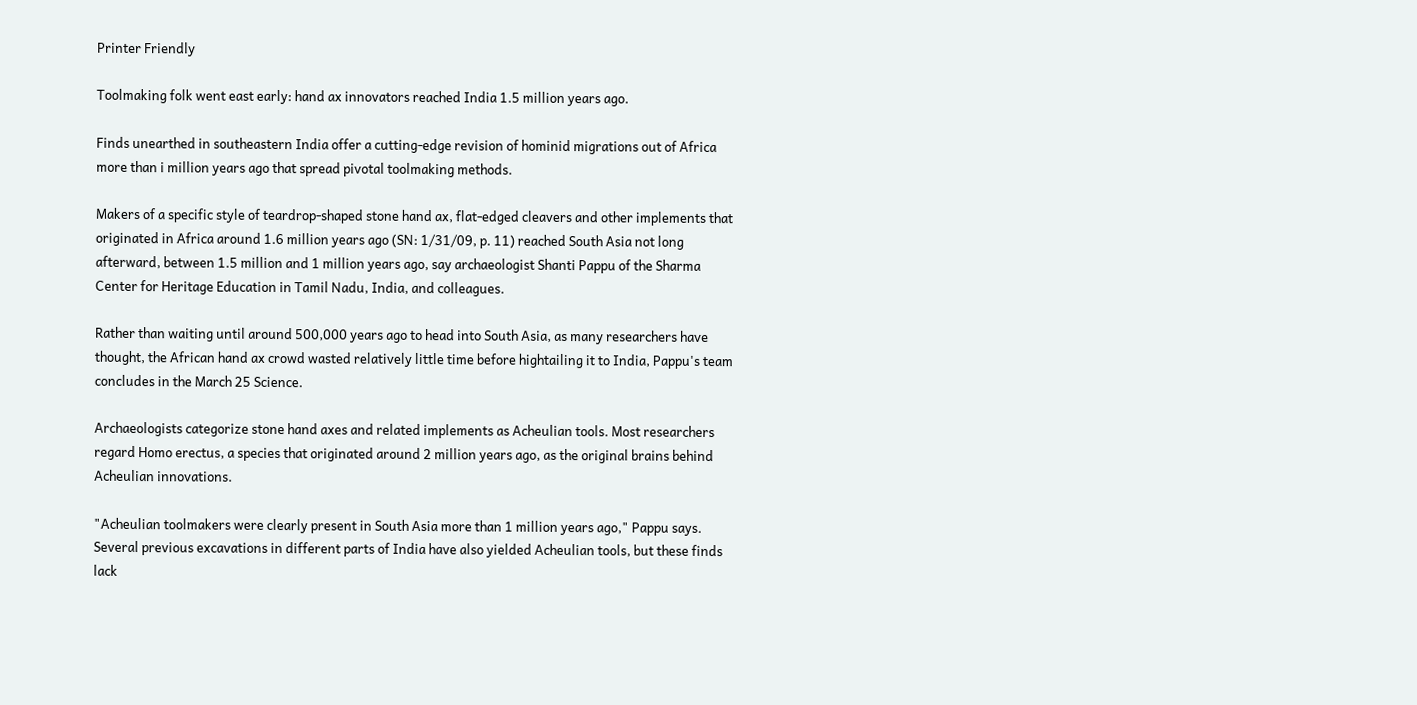Printer Friendly

Toolmaking folk went east early: hand ax innovators reached India 1.5 million years ago.

Finds unearthed in southeastern India offer a cutting-edge revision of hominid migrations out of Africa more than i million years ago that spread pivotal toolmaking methods.

Makers of a specific style of teardrop-shaped stone hand ax, flat-edged cleavers and other implements that originated in Africa around 1.6 million years ago (SN: 1/31/09, p. 11) reached South Asia not long afterward, between 1.5 million and 1 million years ago, say archaeologist Shanti Pappu of the Sharma Center for Heritage Education in Tamil Nadu, India, and colleagues.

Rather than waiting until around 500,000 years ago to head into South Asia, as many researchers have thought, the African hand ax crowd wasted relatively little time before hightailing it to India, Pappu's team concludes in the March 25 Science.

Archaeologists categorize stone hand axes and related implements as Acheulian tools. Most researchers regard Homo erectus, a species that originated around 2 million years ago, as the original brains behind Acheulian innovations.

"Acheulian toolmakers were clearly present in South Asia more than 1 million years ago," Pappu says. Several previous excavations in different parts of India have also yielded Acheulian tools, but these finds lack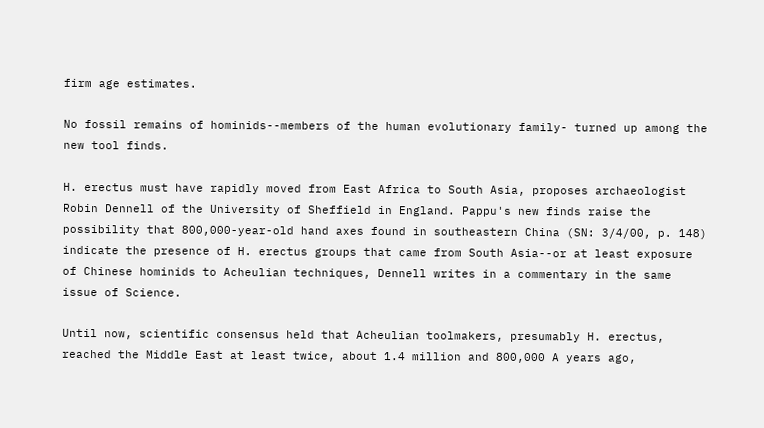firm age estimates.

No fossil remains of hominids--members of the human evolutionary family- turned up among the new tool finds.

H. erectus must have rapidly moved from East Africa to South Asia, proposes archaeologist Robin Dennell of the University of Sheffield in England. Pappu's new finds raise the possibility that 800,000-year-old hand axes found in southeastern China (SN: 3/4/00, p. 148) indicate the presence of H. erectus groups that came from South Asia--or at least exposure of Chinese hominids to Acheulian techniques, Dennell writes in a commentary in the same issue of Science.

Until now, scientific consensus held that Acheulian toolmakers, presumably H. erectus, reached the Middle East at least twice, about 1.4 million and 800,000 A years ago,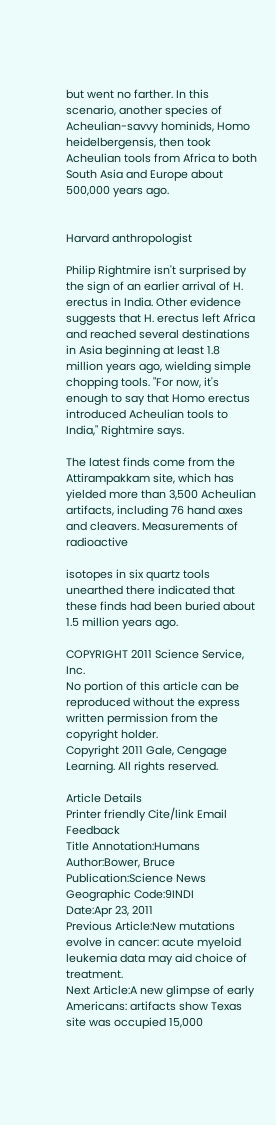but went no farther. In this scenario, another species of Acheulian-savvy hominids, Homo heidelbergensis, then took Acheulian tools from Africa to both South Asia and Europe about 500,000 years ago.


Harvard anthropologist

Philip Rightmire isn't surprised by the sign of an earlier arrival of H. erectus in India. Other evidence suggests that H. erectus left Africa and reached several destinations in Asia beginning at least 1.8 million years ago, wielding simple chopping tools. "For now, it's enough to say that Homo erectus introduced Acheulian tools to India," Rightmire says.

The latest finds come from the Attirampakkam site, which has yielded more than 3,500 Acheulian artifacts, including 76 hand axes and cleavers. Measurements of radioactive

isotopes in six quartz tools unearthed there indicated that these finds had been buried about 1.5 million years ago.

COPYRIGHT 2011 Science Service, Inc.
No portion of this article can be reproduced without the express written permission from the copyright holder.
Copyright 2011 Gale, Cengage Learning. All rights reserved.

Article Details
Printer friendly Cite/link Email Feedback
Title Annotation:Humans
Author:Bower, Bruce
Publication:Science News
Geographic Code:9INDI
Date:Apr 23, 2011
Previous Article:New mutations evolve in cancer: acute myeloid leukemia data may aid choice of treatment.
Next Article:A new glimpse of early Americans: artifacts show Texas site was occupied 15,000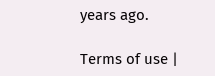years ago.

Terms of use |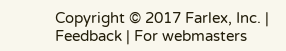Copyright © 2017 Farlex, Inc. | Feedback | For webmasters